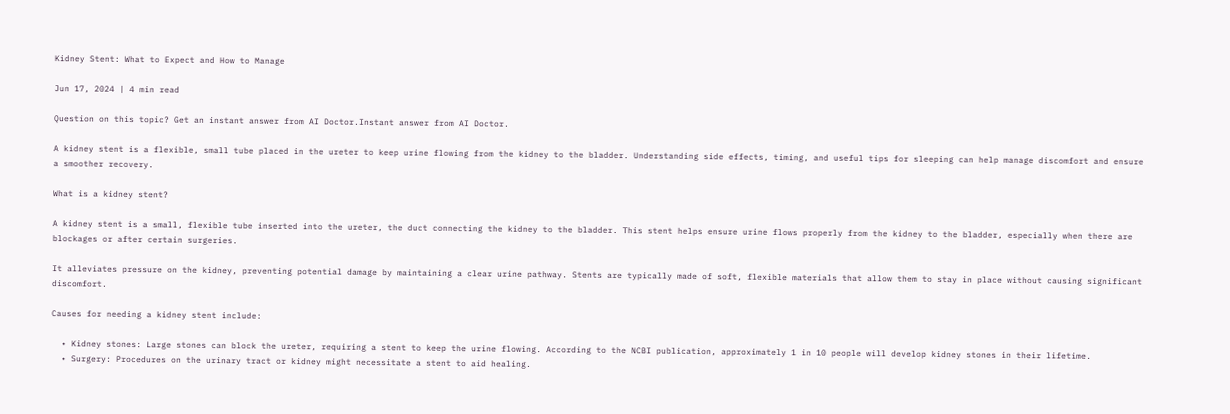Kidney Stent: What to Expect and How to Manage

Jun 17, 2024 | 4 min read

Question on this topic? Get an instant answer from AI Doctor.Instant answer from AI Doctor.

A kidney stent is a flexible, small tube placed in the ureter to keep urine flowing from the kidney to the bladder. Understanding side effects, timing, and useful tips for sleeping can help manage discomfort and ensure a smoother recovery.

What is a kidney stent?

A kidney stent is a small, flexible tube inserted into the ureter, the duct connecting the kidney to the bladder. This stent helps ensure urine flows properly from the kidney to the bladder, especially when there are blockages or after certain surgeries.

It alleviates pressure on the kidney, preventing potential damage by maintaining a clear urine pathway. Stents are typically made of soft, flexible materials that allow them to stay in place without causing significant discomfort.

Causes for needing a kidney stent include:

  • Kidney stones: Large stones can block the ureter, requiring a stent to keep the urine flowing. According to the NCBI publication, approximately 1 in 10 people will develop kidney stones in their lifetime.
  • Surgery: Procedures on the urinary tract or kidney might necessitate a stent to aid healing.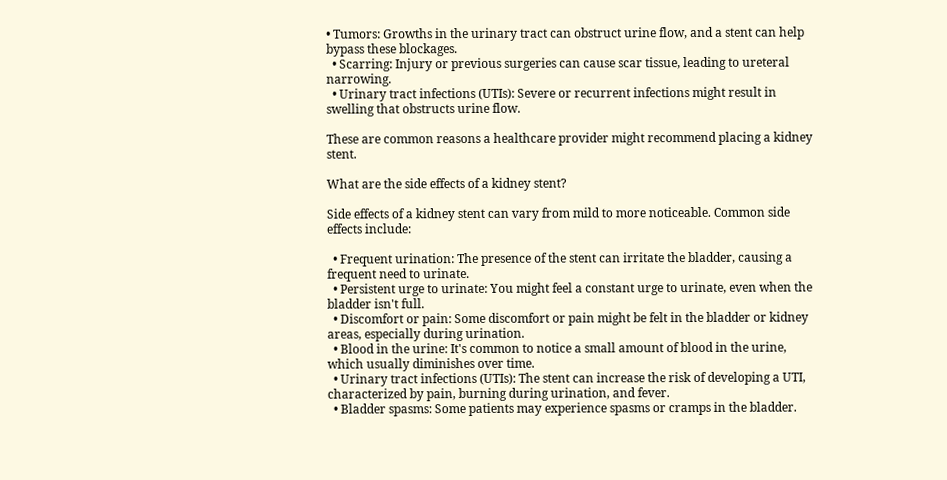• Tumors: Growths in the urinary tract can obstruct urine flow, and a stent can help bypass these blockages.
  • Scarring: Injury or previous surgeries can cause scar tissue, leading to ureteral narrowing.
  • Urinary tract infections (UTIs): Severe or recurrent infections might result in swelling that obstructs urine flow.

These are common reasons a healthcare provider might recommend placing a kidney stent.

What are the side effects of a kidney stent?

Side effects of a kidney stent can vary from mild to more noticeable. Common side effects include:

  • Frequent urination: The presence of the stent can irritate the bladder, causing a frequent need to urinate.
  • Persistent urge to urinate: You might feel a constant urge to urinate, even when the bladder isn't full.
  • Discomfort or pain: Some discomfort or pain might be felt in the bladder or kidney areas, especially during urination.
  • Blood in the urine: It's common to notice a small amount of blood in the urine, which usually diminishes over time.
  • Urinary tract infections (UTIs): The stent can increase the risk of developing a UTI, characterized by pain, burning during urination, and fever.
  • Bladder spasms: Some patients may experience spasms or cramps in the bladder.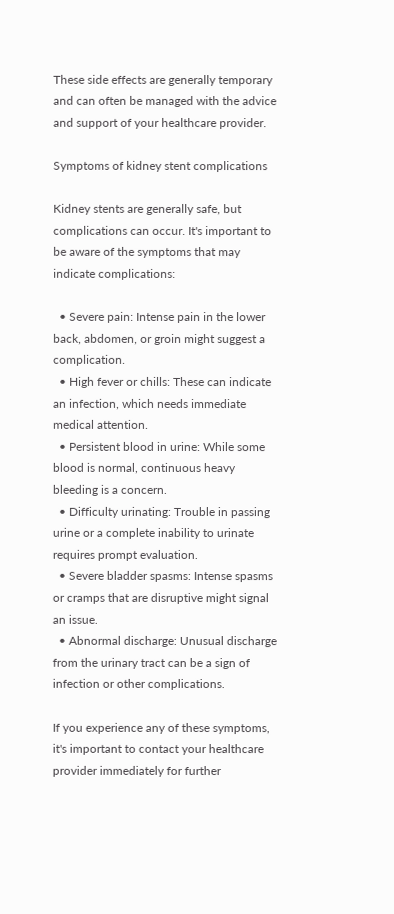These side effects are generally temporary and can often be managed with the advice and support of your healthcare provider.

Symptoms of kidney stent complications

Kidney stents are generally safe, but complications can occur. It's important to be aware of the symptoms that may indicate complications:

  • Severe pain: Intense pain in the lower back, abdomen, or groin might suggest a complication.
  • High fever or chills: These can indicate an infection, which needs immediate medical attention.
  • Persistent blood in urine: While some blood is normal, continuous heavy bleeding is a concern.
  • Difficulty urinating: Trouble in passing urine or a complete inability to urinate requires prompt evaluation.
  • Severe bladder spasms: Intense spasms or cramps that are disruptive might signal an issue.
  • Abnormal discharge: Unusual discharge from the urinary tract can be a sign of infection or other complications.

If you experience any of these symptoms, it's important to contact your healthcare provider immediately for further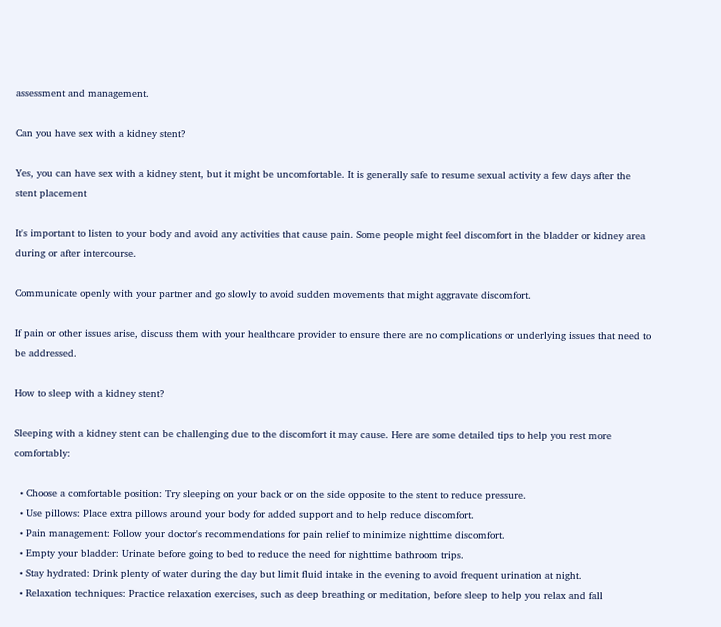assessment and management.

Can you have sex with a kidney stent?

Yes, you can have sex with a kidney stent, but it might be uncomfortable. It is generally safe to resume sexual activity a few days after the stent placement

It's important to listen to your body and avoid any activities that cause pain. Some people might feel discomfort in the bladder or kidney area during or after intercourse.

Communicate openly with your partner and go slowly to avoid sudden movements that might aggravate discomfort.

If pain or other issues arise, discuss them with your healthcare provider to ensure there are no complications or underlying issues that need to be addressed.

How to sleep with a kidney stent?

Sleeping with a kidney stent can be challenging due to the discomfort it may cause. Here are some detailed tips to help you rest more comfortably:

  • Choose a comfortable position: Try sleeping on your back or on the side opposite to the stent to reduce pressure.
  • Use pillows: Place extra pillows around your body for added support and to help reduce discomfort.
  • Pain management: Follow your doctor's recommendations for pain relief to minimize nighttime discomfort.
  • Empty your bladder: Urinate before going to bed to reduce the need for nighttime bathroom trips.
  • Stay hydrated: Drink plenty of water during the day but limit fluid intake in the evening to avoid frequent urination at night.
  • Relaxation techniques: Practice relaxation exercises, such as deep breathing or meditation, before sleep to help you relax and fall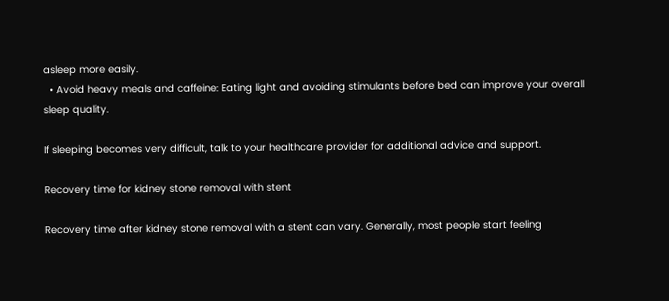asleep more easily.
  • Avoid heavy meals and caffeine: Eating light and avoiding stimulants before bed can improve your overall sleep quality.

If sleeping becomes very difficult, talk to your healthcare provider for additional advice and support.

Recovery time for kidney stone removal with stent

Recovery time after kidney stone removal with a stent can vary. Generally, most people start feeling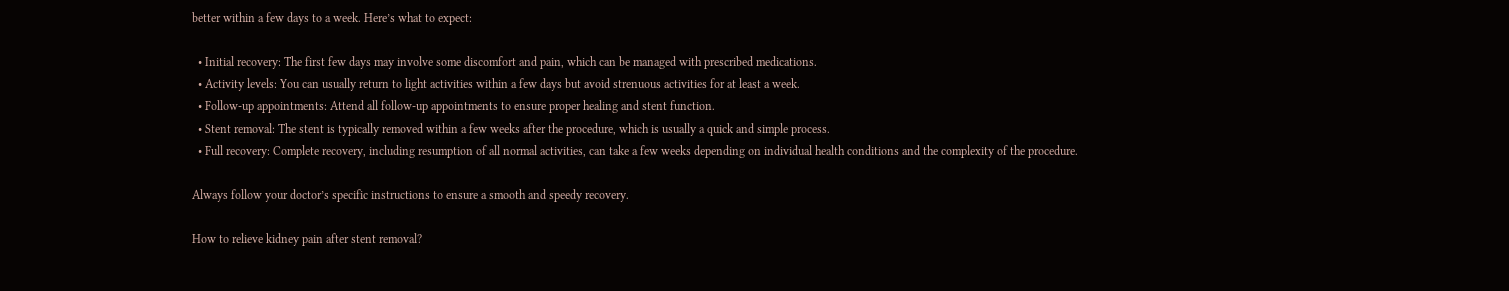better within a few days to a week. Here’s what to expect:

  • Initial recovery: The first few days may involve some discomfort and pain, which can be managed with prescribed medications.
  • Activity levels: You can usually return to light activities within a few days but avoid strenuous activities for at least a week.
  • Follow-up appointments: Attend all follow-up appointments to ensure proper healing and stent function.
  • Stent removal: The stent is typically removed within a few weeks after the procedure, which is usually a quick and simple process.
  • Full recovery: Complete recovery, including resumption of all normal activities, can take a few weeks depending on individual health conditions and the complexity of the procedure.

Always follow your doctor’s specific instructions to ensure a smooth and speedy recovery.

How to relieve kidney pain after stent removal?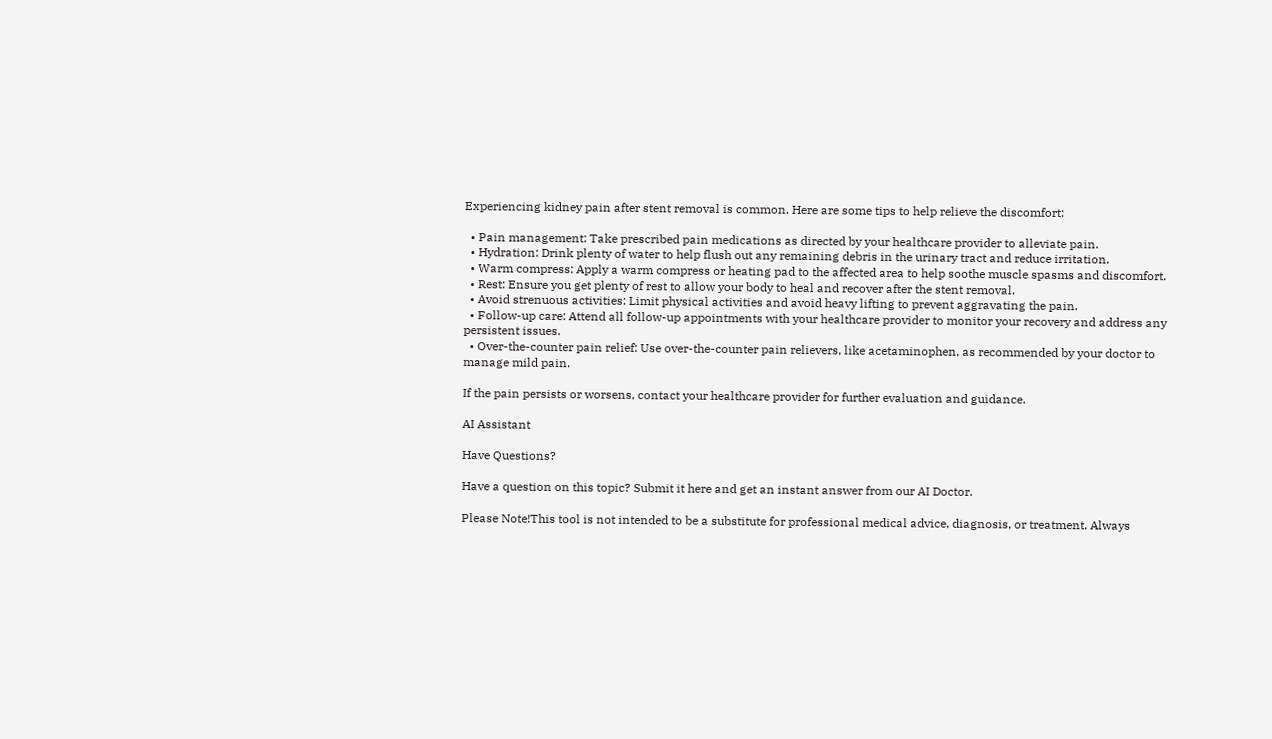Experiencing kidney pain after stent removal is common. Here are some tips to help relieve the discomfort:

  • Pain management: Take prescribed pain medications as directed by your healthcare provider to alleviate pain.
  • Hydration: Drink plenty of water to help flush out any remaining debris in the urinary tract and reduce irritation.
  • Warm compress: Apply a warm compress or heating pad to the affected area to help soothe muscle spasms and discomfort.
  • Rest: Ensure you get plenty of rest to allow your body to heal and recover after the stent removal.
  • Avoid strenuous activities: Limit physical activities and avoid heavy lifting to prevent aggravating the pain.
  • Follow-up care: Attend all follow-up appointments with your healthcare provider to monitor your recovery and address any persistent issues.
  • Over-the-counter pain relief: Use over-the-counter pain relievers, like acetaminophen, as recommended by your doctor to manage mild pain.

If the pain persists or worsens, contact your healthcare provider for further evaluation and guidance.

AI Assistant

Have Questions?

Have a question on this topic? Submit it here and get an instant answer from our AI Doctor.

Please Note!This tool is not intended to be a substitute for professional medical advice, diagnosis, or treatment. Always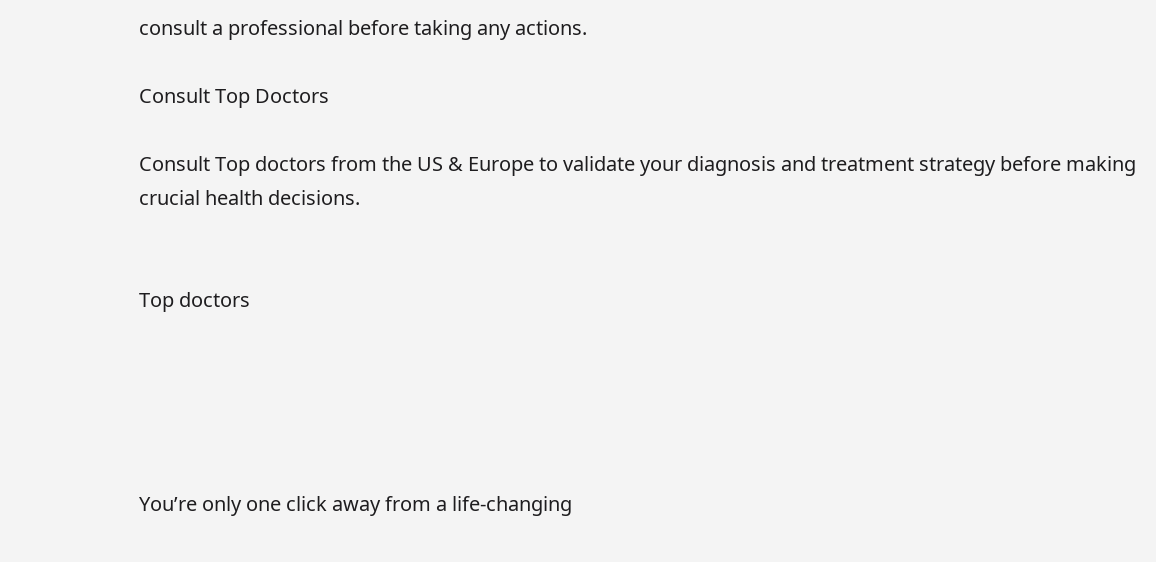consult a professional before taking any actions.

Consult Top Doctors

Consult Top doctors from the US & Europe to validate your diagnosis and treatment strategy before making crucial health decisions.


Top doctors





You’re only one click away from a life-changing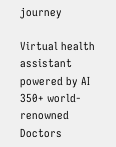journey

Virtual health assistant powered by AI
350+ world-renowned Doctors